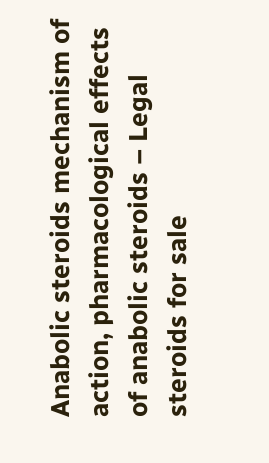Anabolic steroids mechanism of action, pharmacological effects of anabolic steroids – Legal steroids for sale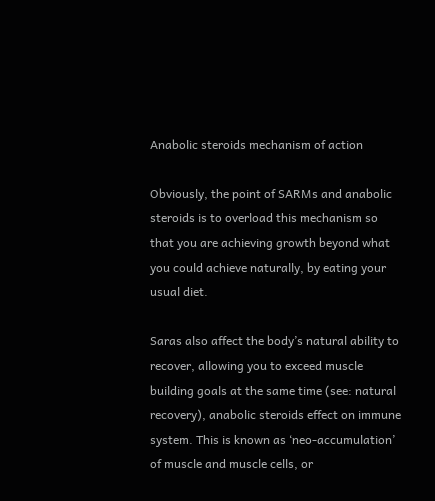Anabolic steroids mechanism of action

Obviously, the point of SARMs and anabolic steroids is to overload this mechanism so that you are achieving growth beyond what you could achieve naturally, by eating your usual diet.

Saras also affect the body’s natural ability to recover, allowing you to exceed muscle building goals at the same time (see: natural recovery), anabolic steroids effect on immune system. This is known as ‘neo-accumulation’ of muscle and muscle cells, or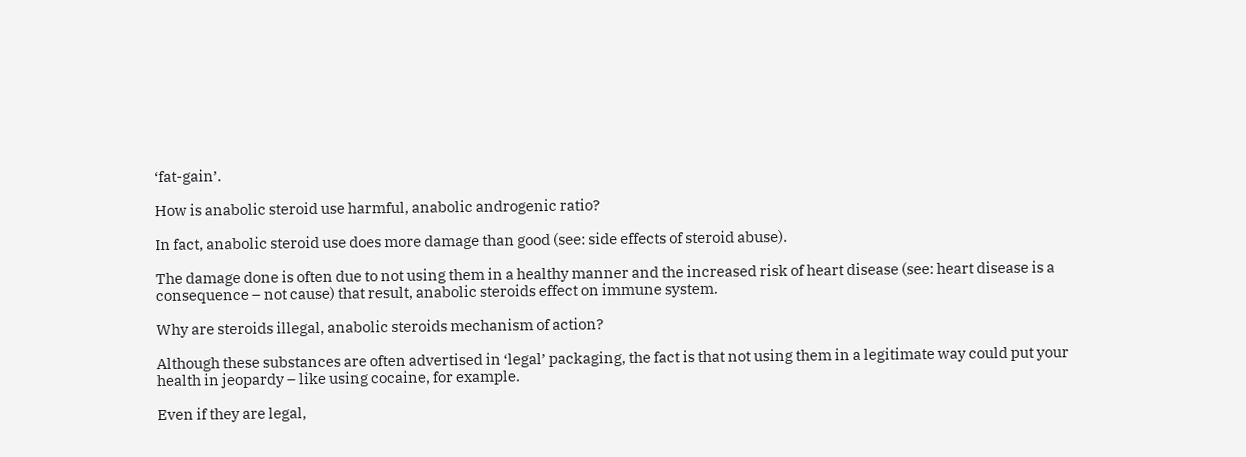‘fat-gain’.

How is anabolic steroid use harmful, anabolic androgenic ratio?

In fact, anabolic steroid use does more damage than good (see: side effects of steroid abuse).

The damage done is often due to not using them in a healthy manner and the increased risk of heart disease (see: heart disease is a consequence – not cause) that result, anabolic steroids effect on immune system.

Why are steroids illegal, anabolic steroids mechanism of action?

Although these substances are often advertised in ‘legal’ packaging, the fact is that not using them in a legitimate way could put your health in jeopardy – like using cocaine, for example.

Even if they are legal,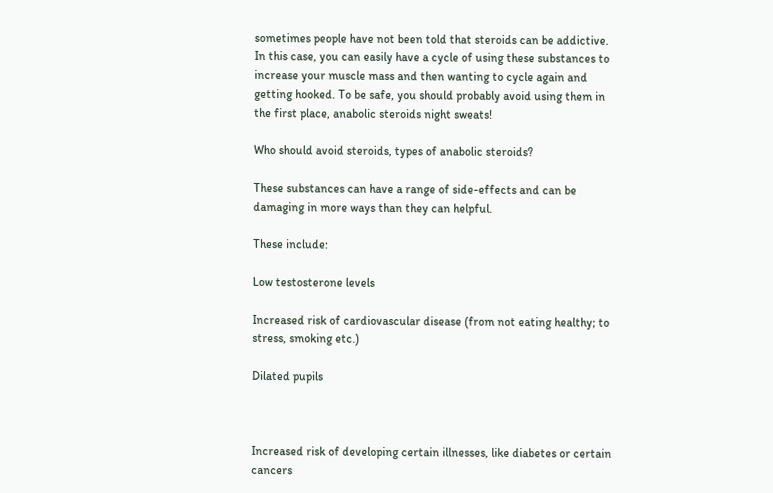sometimes people have not been told that steroids can be addictive. In this case, you can easily have a cycle of using these substances to increase your muscle mass and then wanting to cycle again and getting hooked. To be safe, you should probably avoid using them in the first place, anabolic steroids night sweats!

Who should avoid steroids, types of anabolic steroids?

These substances can have a range of side-effects and can be damaging in more ways than they can helpful.

These include:

Low testosterone levels

Increased risk of cardiovascular disease (from not eating healthy; to stress, smoking etc.)

Dilated pupils



Increased risk of developing certain illnesses, like diabetes or certain cancers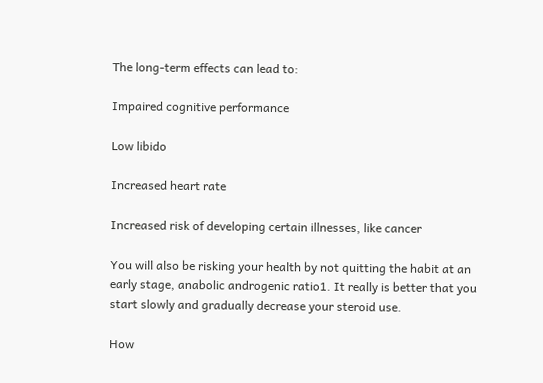The long-term effects can lead to:

Impaired cognitive performance

Low libido

Increased heart rate

Increased risk of developing certain illnesses, like cancer

You will also be risking your health by not quitting the habit at an early stage, anabolic androgenic ratio1. It really is better that you start slowly and gradually decrease your steroid use.

How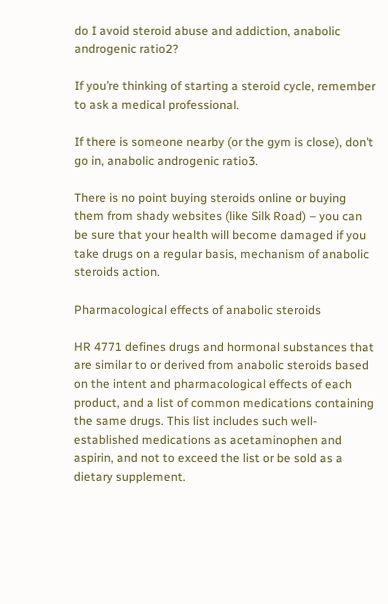do I avoid steroid abuse and addiction, anabolic androgenic ratio2?

If you’re thinking of starting a steroid cycle, remember to ask a medical professional.

If there is someone nearby (or the gym is close), don’t go in, anabolic androgenic ratio3.

There is no point buying steroids online or buying them from shady websites (like Silk Road) – you can be sure that your health will become damaged if you take drugs on a regular basis, mechanism of anabolic steroids action.

Pharmacological effects of anabolic steroids

HR 4771 defines drugs and hormonal substances that are similar to or derived from anabolic steroids based on the intent and pharmacological effects of each product, and a list of common medications containing the same drugs. This list includes such well-established medications as acetaminophen and aspirin, and not to exceed the list or be sold as a dietary supplement.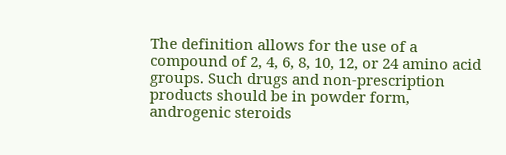The definition allows for the use of a compound of 2, 4, 6, 8, 10, 12, or 24 amino acid groups. Such drugs and non-prescription products should be in powder form, androgenic steroids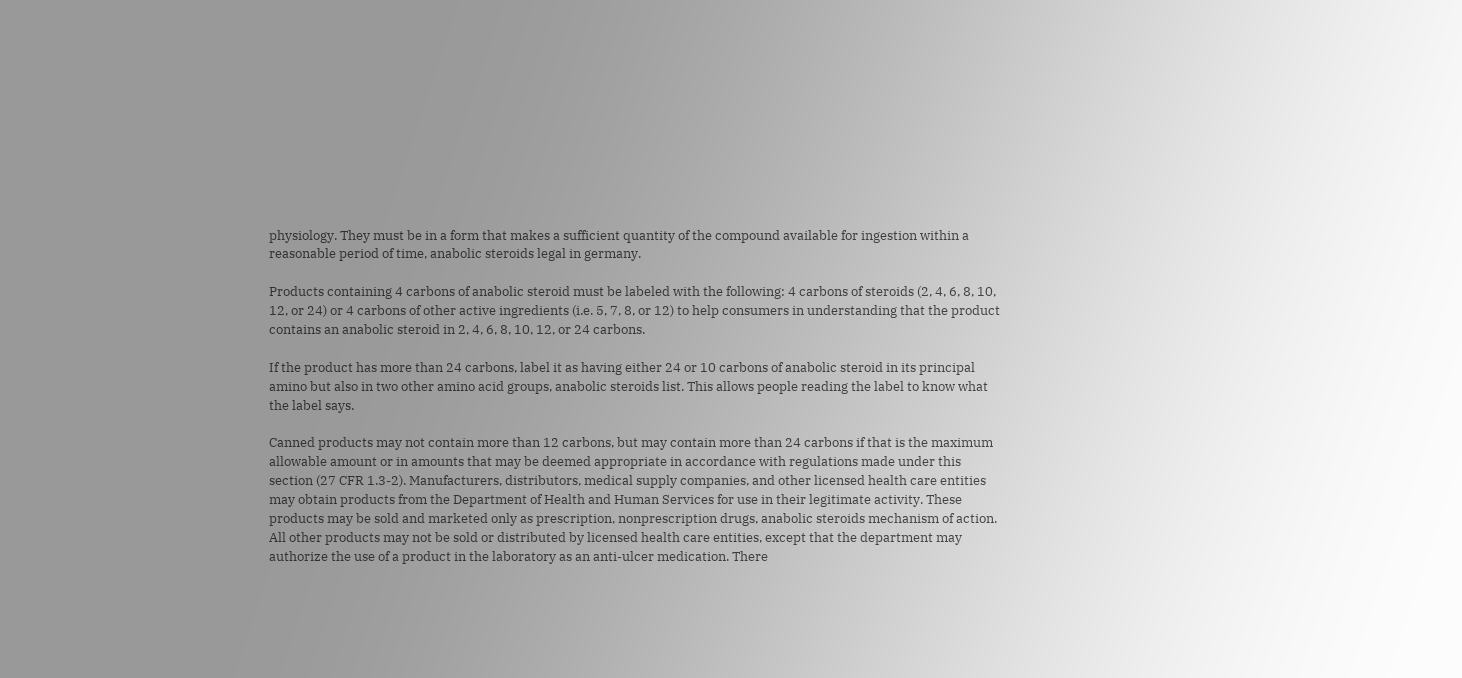physiology. They must be in a form that makes a sufficient quantity of the compound available for ingestion within a reasonable period of time, anabolic steroids legal in germany.

Products containing 4 carbons of anabolic steroid must be labeled with the following: 4 carbons of steroids (2, 4, 6, 8, 10, 12, or 24) or 4 carbons of other active ingredients (i.e. 5, 7, 8, or 12) to help consumers in understanding that the product contains an anabolic steroid in 2, 4, 6, 8, 10, 12, or 24 carbons.

If the product has more than 24 carbons, label it as having either 24 or 10 carbons of anabolic steroid in its principal amino but also in two other amino acid groups, anabolic steroids list. This allows people reading the label to know what the label says.

Canned products may not contain more than 12 carbons, but may contain more than 24 carbons if that is the maximum allowable amount or in amounts that may be deemed appropriate in accordance with regulations made under this section (27 CFR 1.3-2). Manufacturers, distributors, medical supply companies, and other licensed health care entities may obtain products from the Department of Health and Human Services for use in their legitimate activity. These products may be sold and marketed only as prescription, nonprescription drugs, anabolic steroids mechanism of action. All other products may not be sold or distributed by licensed health care entities, except that the department may authorize the use of a product in the laboratory as an anti-ulcer medication. There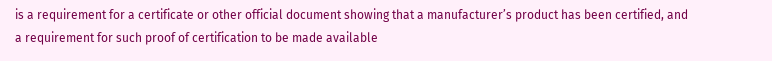is a requirement for a certificate or other official document showing that a manufacturer’s product has been certified, and a requirement for such proof of certification to be made available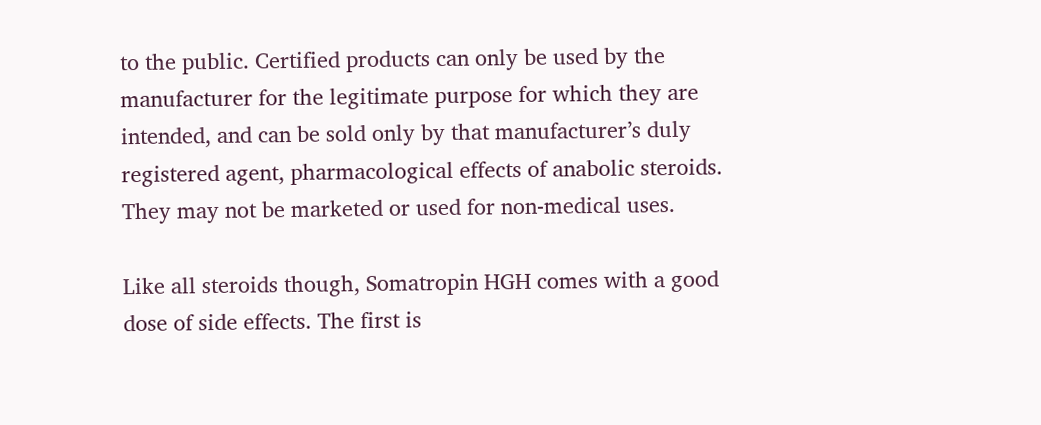to the public. Certified products can only be used by the manufacturer for the legitimate purpose for which they are intended, and can be sold only by that manufacturer’s duly registered agent, pharmacological effects of anabolic steroids. They may not be marketed or used for non-medical uses.

Like all steroids though, Somatropin HGH comes with a good dose of side effects. The first is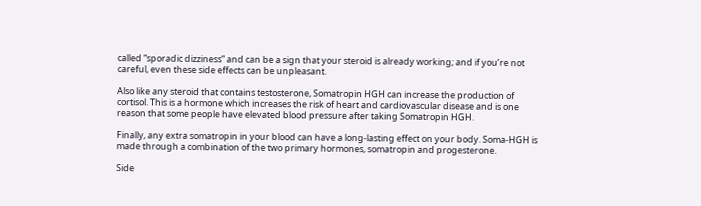called “sporadic dizziness” and can be a sign that your steroid is already working; and if you’re not careful, even these side effects can be unpleasant.

Also like any steroid that contains testosterone, Somatropin HGH can increase the production of cortisol. This is a hormone which increases the risk of heart and cardiovascular disease and is one reason that some people have elevated blood pressure after taking Somatropin HGH.

Finally, any extra somatropin in your blood can have a long-lasting effect on your body. Soma-HGH is made through a combination of the two primary hormones, somatropin and progesterone.

Side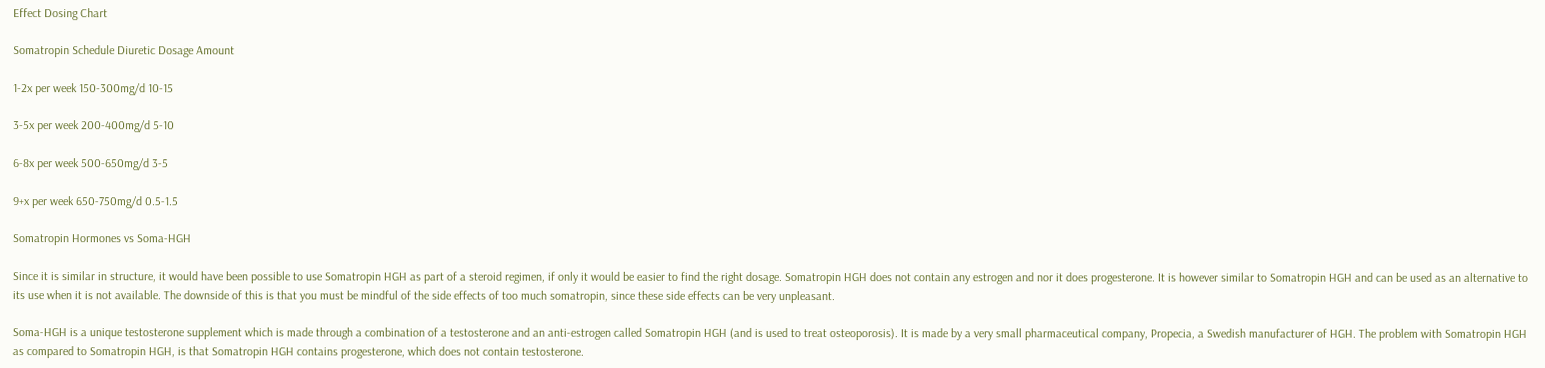Effect Dosing Chart

Somatropin Schedule Diuretic Dosage Amount

1-2x per week 150-300mg/d 10-15

3-5x per week 200-400mg/d 5-10

6-8x per week 500-650mg/d 3-5

9+x per week 650-750mg/d 0.5-1.5

Somatropin Hormones vs Soma-HGH

Since it is similar in structure, it would have been possible to use Somatropin HGH as part of a steroid regimen, if only it would be easier to find the right dosage. Somatropin HGH does not contain any estrogen and nor it does progesterone. It is however similar to Somatropin HGH and can be used as an alternative to its use when it is not available. The downside of this is that you must be mindful of the side effects of too much somatropin, since these side effects can be very unpleasant.

Soma-HGH is a unique testosterone supplement which is made through a combination of a testosterone and an anti-estrogen called Somatropin HGH (and is used to treat osteoporosis). It is made by a very small pharmaceutical company, Propecia, a Swedish manufacturer of HGH. The problem with Somatropin HGH as compared to Somatropin HGH, is that Somatropin HGH contains progesterone, which does not contain testosterone.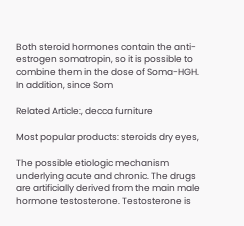Both steroid hormones contain the anti-estrogen somatropin, so it is possible to combine them in the dose of Soma-HGH. In addition, since Som

Related Article:, decca furniture

Most popular products: steroids dry eyes,

The possible etiologic mechanism underlying acute and chronic. The drugs are artificially derived from the main male hormone testosterone. Testosterone is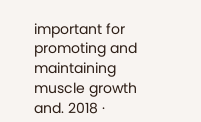important for promoting and maintaining muscle growth and. 2018 ·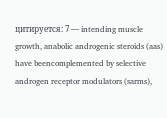цитируется: 7 — intending muscle growth, anabolic androgenic steroids (aas) have beencomplemented by selective androgen receptor modulators (sarms),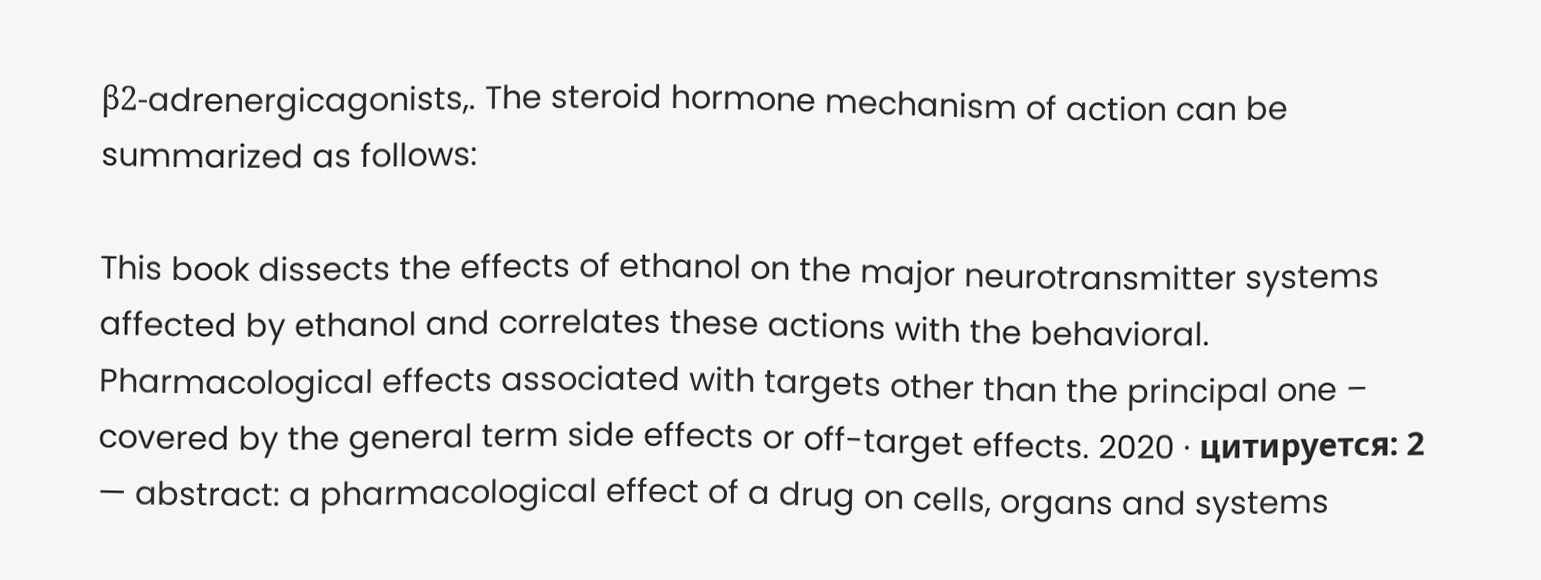β2-adrenergicagonists,. The steroid hormone mechanism of action can be summarized as follows:

This book dissects the effects of ethanol on the major neurotransmitter systems affected by ethanol and correlates these actions with the behavioral. Pharmacological effects associated with targets other than the principal one – covered by the general term side effects or off-target effects. 2020 · цитируется: 2 — abstract: a pharmacological effect of a drug on cells, organs and systems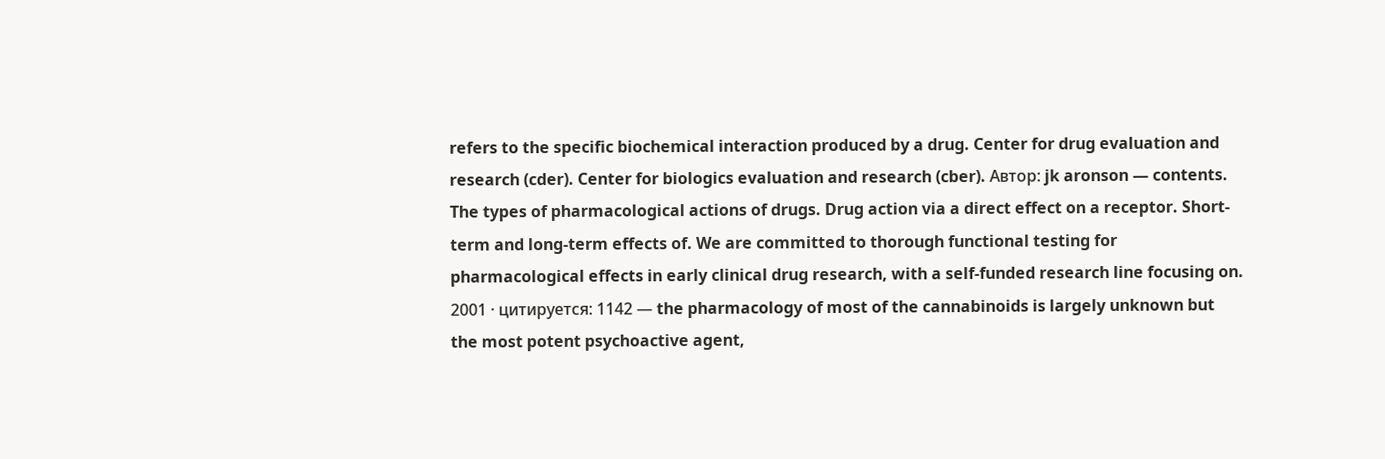refers to the specific biochemical interaction produced by a drug. Center for drug evaluation and research (cder). Center for biologics evaluation and research (cber). Автор: jk aronson — contents. The types of pharmacological actions of drugs. Drug action via a direct effect on a receptor. Short-term and long-term effects of. We are committed to thorough functional testing for pharmacological effects in early clinical drug research, with a self-funded research line focusing on. 2001 · цитируется: 1142 — the pharmacology of most of the cannabinoids is largely unknown but the most potent psychoactive agent,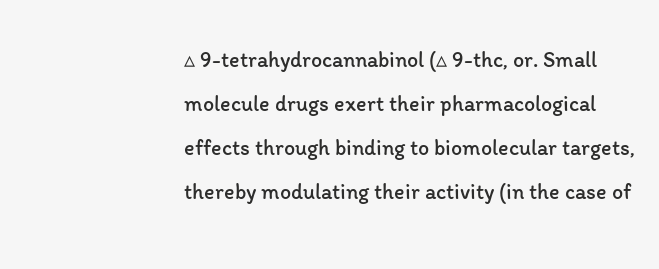▵ 9-tetrahydrocannabinol (▵ 9-thc, or. Small molecule drugs exert their pharmacological effects through binding to biomolecular targets, thereby modulating their activity (in the case of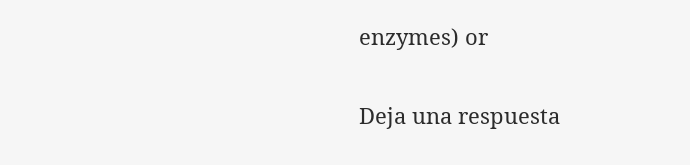enzymes) or

Deja una respuesta